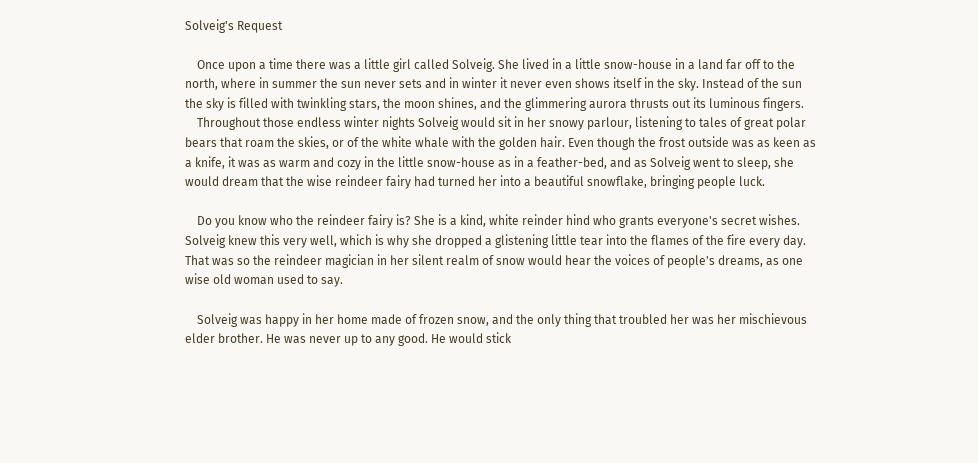Solveig's Request

    Once upon a time there was a little girl called Solveig. She lived in a little snow-house in a land far off to the north, where in summer the sun never sets and in winter it never even shows itself in the sky. Instead of the sun the sky is filled with twinkling stars, the moon shines, and the glimmering aurora thrusts out its luminous fingers.
    Throughout those endless winter nights Solveig would sit in her snowy parlour, listening to tales of great polar bears that roam the skies, or of the white whale with the golden hair. Even though the frost outside was as keen as a knife, it was as warm and cozy in the little snow-house as in a feather-bed, and as Solveig went to sleep, she would dream that the wise reindeer fairy had turned her into a beautiful snowflake, bringing people luck.

    Do you know who the reindeer fairy is? She is a kind, white reinder hind who grants everyone's secret wishes. Solveig knew this very well, which is why she dropped a glistening little tear into the flames of the fire every day. That was so the reindeer magician in her silent realm of snow would hear the voices of people's dreams, as one wise old woman used to say.

    Solveig was happy in her home made of frozen snow, and the only thing that troubled her was her mischievous elder brother. He was never up to any good. He would stick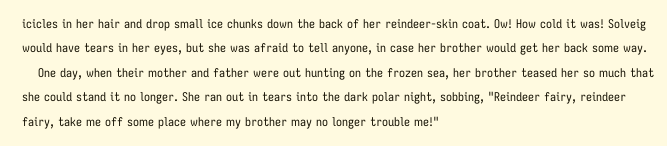icicles in her hair and drop small ice chunks down the back of her reindeer-skin coat. Ow! How cold it was! Solveig would have tears in her eyes, but she was afraid to tell anyone, in case her brother would get her back some way.
    One day, when their mother and father were out hunting on the frozen sea, her brother teased her so much that she could stand it no longer. She ran out in tears into the dark polar night, sobbing, "Reindeer fairy, reindeer fairy, take me off some place where my brother may no longer trouble me!"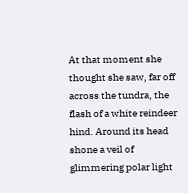At that moment she thought she saw, far off across the tundra, the flash of a white reindeer hind. Around its head shone a veil of glimmering polar light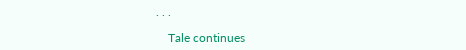. . .

    Tale continues